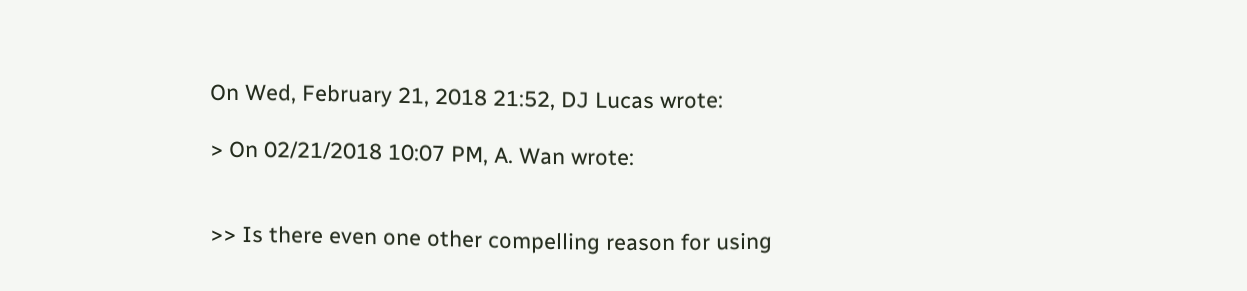On Wed, February 21, 2018 21:52, DJ Lucas wrote:

> On 02/21/2018 10:07 PM, A. Wan wrote:


>> Is there even one other compelling reason for using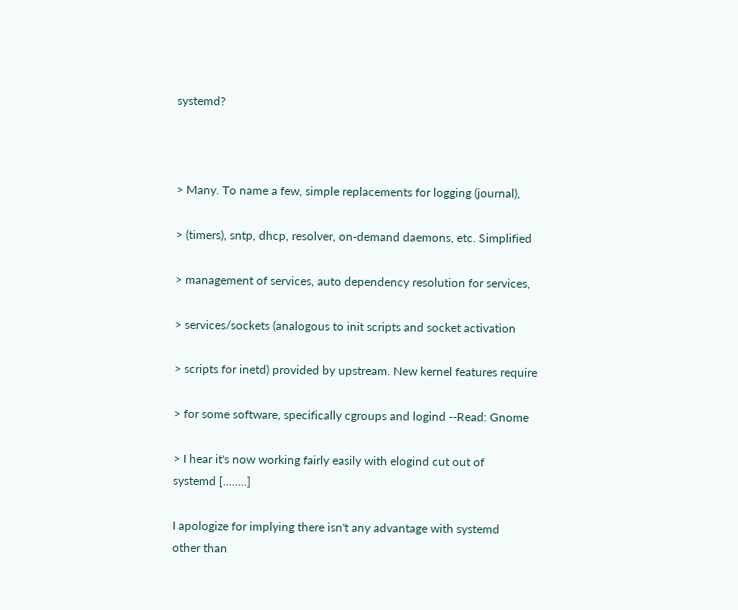systemd?



> Many. To name a few, simple replacements for logging (journal),

> (timers), sntp, dhcp, resolver, on-demand daemons, etc. Simplified

> management of services, auto dependency resolution for services,

> services/sockets (analogous to init scripts and socket activation

> scripts for inetd) provided by upstream. New kernel features require

> for some software, specifically cgroups and logind --Read: Gnome

> I hear it's now working fairly easily with elogind cut out of
systemd [........]

I apologize for implying there isn't any advantage with systemd
other than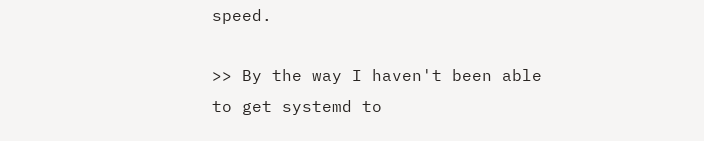speed.

>> By the way I haven't been able to get systemd to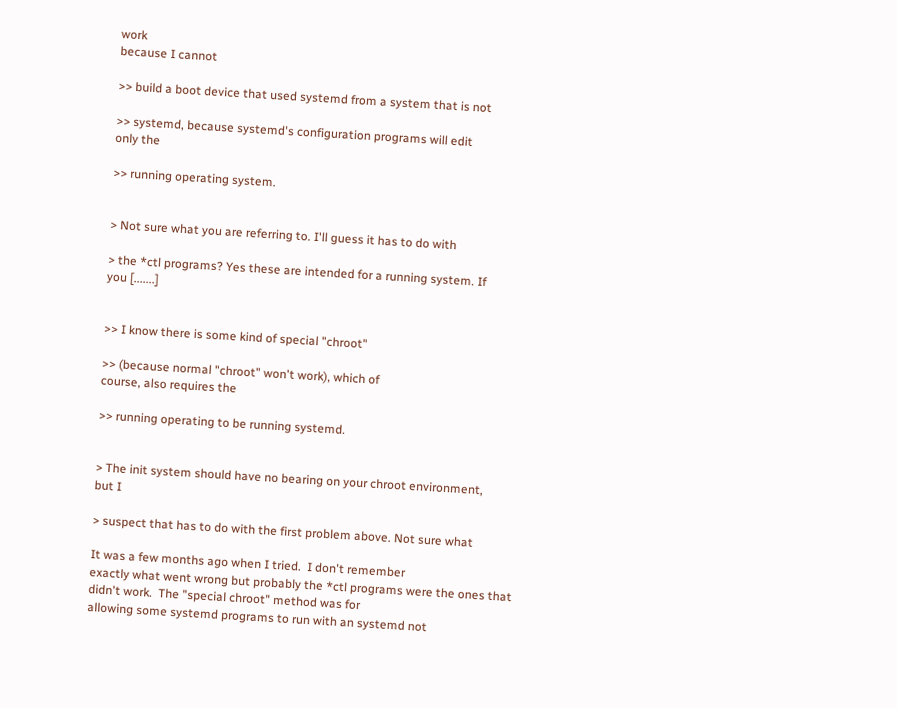work
because I cannot

>> build a boot device that used systemd from a system that is not

>> systemd, because systemd's configuration programs will edit
only the

>> running operating system.


> Not sure what you are referring to. I'll guess it has to do with

> the *ctl programs? Yes these are intended for a running system. If
you [.......]


>> I know there is some kind of special "chroot"

>> (because normal "chroot" won't work), which of
course, also requires the

>> running operating to be running systemd.


> The init system should have no bearing on your chroot environment,
but I

> suspect that has to do with the first problem above. Not sure what

It was a few months ago when I tried.  I don't remember
exactly what went wrong but probably the *ctl programs were the ones that
didn't work.  The "special chroot" method was for
allowing some systemd programs to run with an systemd not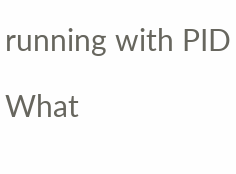running with PID

What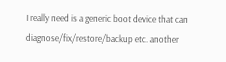I really need is a generic boot device that can
diagnose/fix/restore/backup etc. another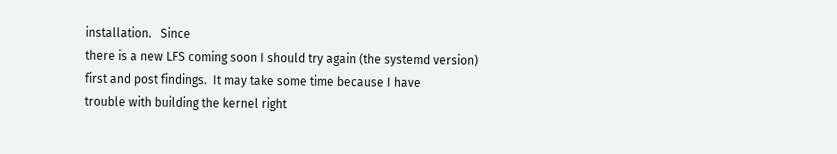installation.   Since
there is a new LFS coming soon I should try again (the systemd version)
first and post findings.  It may take some time because I have
trouble with building the kernel right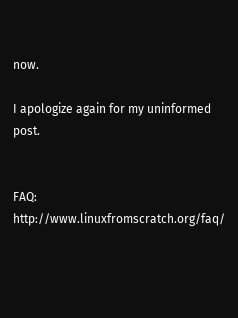now.

I apologize again for my uninformed post.


FAQ: http://www.linuxfromscratch.org/faq/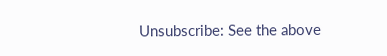Unsubscribe: See the above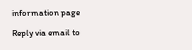information page

Reply via email to